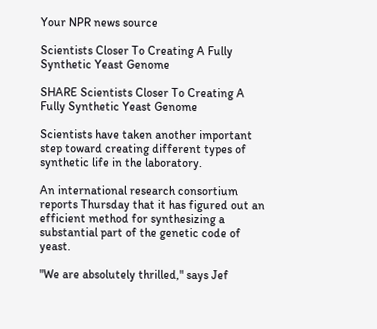Your NPR news source

Scientists Closer To Creating A Fully Synthetic Yeast Genome

SHARE Scientists Closer To Creating A Fully Synthetic Yeast Genome

Scientists have taken another important step toward creating different types of synthetic life in the laboratory.

An international research consortium reports Thursday that it has figured out an efficient method for synthesizing a substantial part of the genetic code of yeast.

"We are absolutely thrilled," says Jef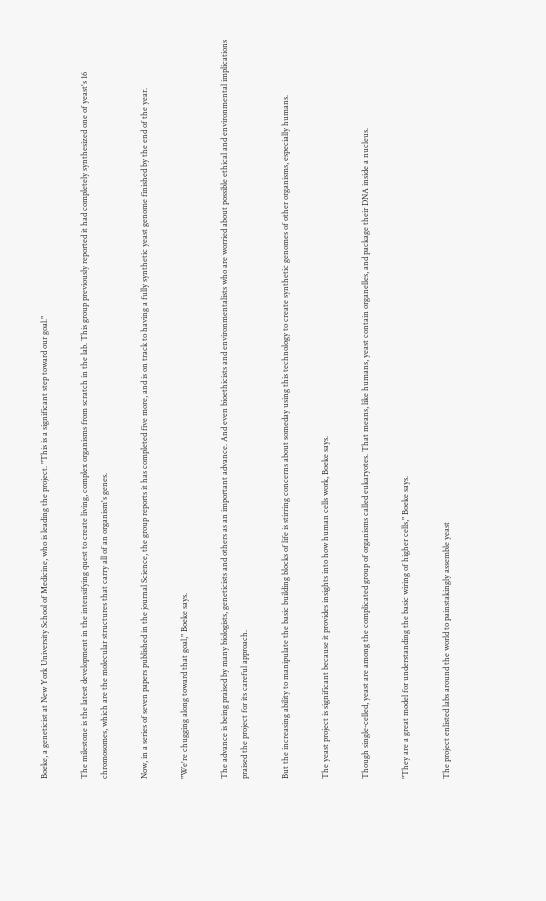Boeke, a geneticist at New York University School of Medicine, who is leading the project. "This is a significant step toward our goal."

The milestone is the latest development in the intensifying quest to create living, complex organisms from scratch in the lab. This group previously reported it had completely synthesized one of yeast's 16 chromosomes, which are the molecular structures that carry all of an organism's genes.

Now, in a series of seven papers published in the journal Science, the group reports it has completed five more, and is on track to having a fully synthetic yeast genome finished by the end of the year.

"We're chugging along toward that goal," Boeke says.

The advance is being praised by many biologists, geneticists and others as an important advance. And even bioethicists and environmentalists who are worried about possible ethical and environmental implications praised the project for its careful approach.

But the increasing ability to manipulate the basic building blocks of life is stirring concerns about someday using this technology to create synthetic genomes of other organisms, especially humans.

The yeast project is significant because it provides insights into how human cells work, Boeke says.

Though single-celled, yeast are among the complicated group of organisms called eukaryotes. That means, like humans, yeast contain organelles, and package their DNA inside a nucleus.

"They are a great model for understanding the basic wiring of higher cells," Boeke says.

The project enlisted labs around the world to painstakingly assemble yeast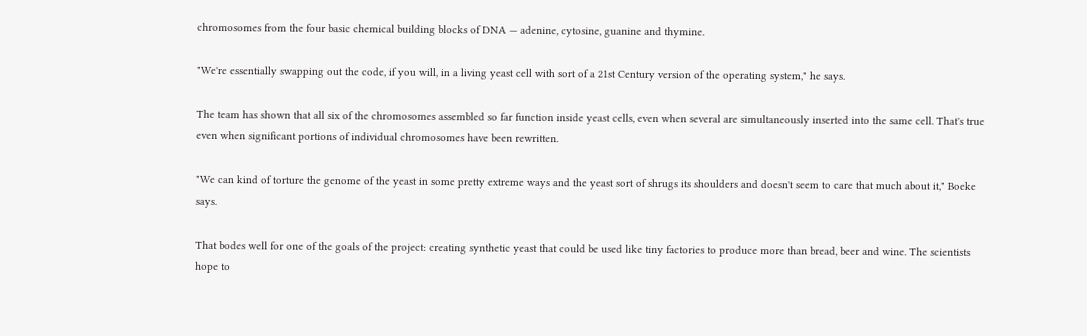chromosomes from the four basic chemical building blocks of DNA — adenine, cytosine, guanine and thymine.

"We're essentially swapping out the code, if you will, in a living yeast cell with sort of a 21st Century version of the operating system," he says.

The team has shown that all six of the chromosomes assembled so far function inside yeast cells, even when several are simultaneously inserted into the same cell. That's true even when significant portions of individual chromosomes have been rewritten.

"We can kind of torture the genome of the yeast in some pretty extreme ways and the yeast sort of shrugs its shoulders and doesn't seem to care that much about it," Boeke says.

That bodes well for one of the goals of the project: creating synthetic yeast that could be used like tiny factories to produce more than bread, beer and wine. The scientists hope to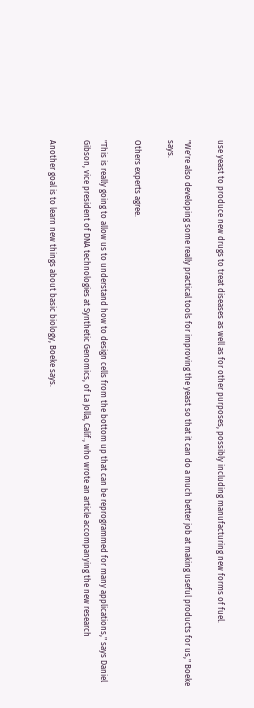use yeast to produce new drugs to treat diseases as well as for other purposes, possibly including manufacturing new forms of fuel.

"We're also developing some really practical tools for improving the yeast so that it can do a much better job at making useful products for us," Boeke says.

Others experts agree.

"This is really going to allow us to understand how to design cells from the bottom up that can be reprogrammed for many applications," says Daniel Gibson, vice president of DNA technologies at Synthetic Genomics, of La Jolla, Calif., who wrote an article accompanying the new research

Another goal is to learn new things about basic biology, Boeke says.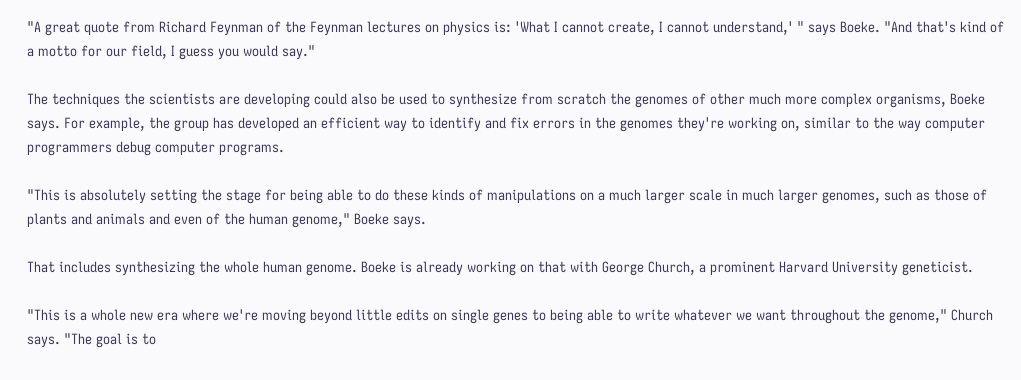"A great quote from Richard Feynman of the Feynman lectures on physics is: 'What I cannot create, I cannot understand,' " says Boeke. "And that's kind of a motto for our field, I guess you would say."

The techniques the scientists are developing could also be used to synthesize from scratch the genomes of other much more complex organisms, Boeke says. For example, the group has developed an efficient way to identify and fix errors in the genomes they're working on, similar to the way computer programmers debug computer programs.

"This is absolutely setting the stage for being able to do these kinds of manipulations on a much larger scale in much larger genomes, such as those of plants and animals and even of the human genome," Boeke says.

That includes synthesizing the whole human genome. Boeke is already working on that with George Church, a prominent Harvard University geneticist.

"This is a whole new era where we're moving beyond little edits on single genes to being able to write whatever we want throughout the genome," Church says. "The goal is to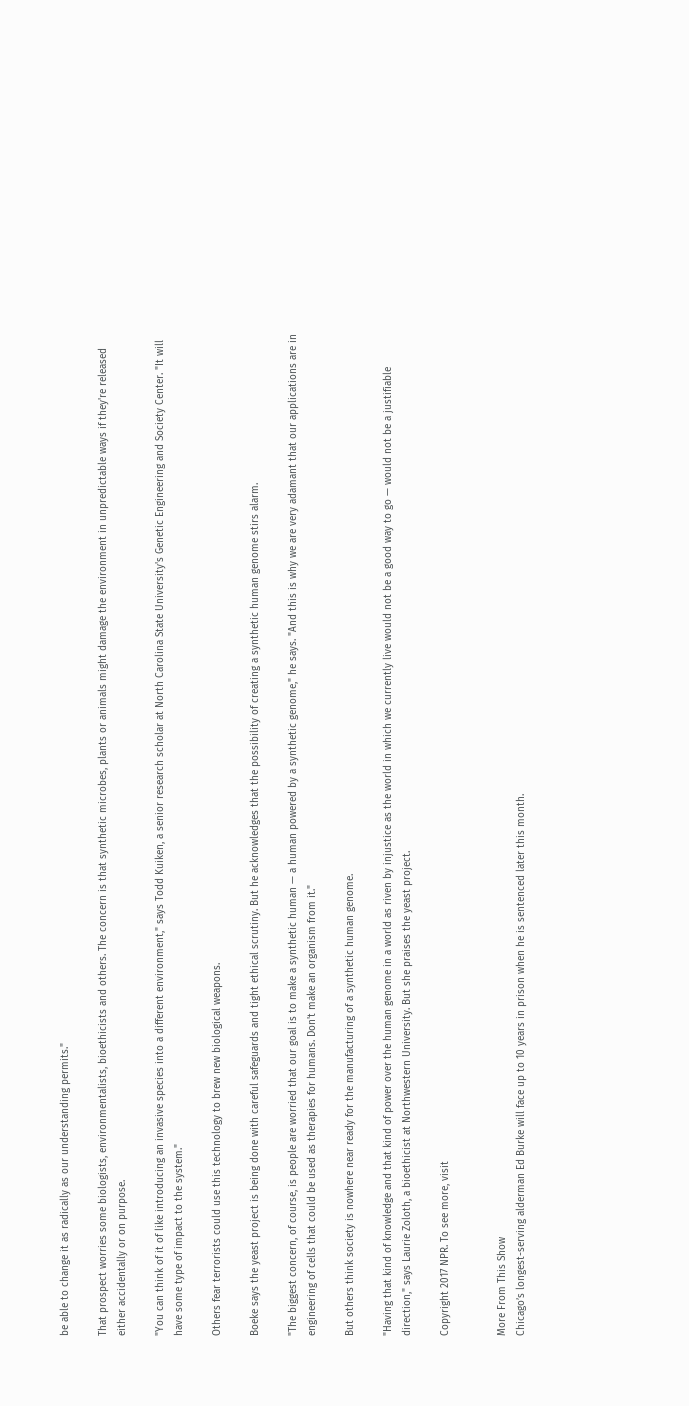be able to change it as radically as our understanding permits."

That prospect worries some biologists, environmentalists, bioethicists and others. The concern is that synthetic microbes, plants or animals might damage the environment in unpredictable ways if they're released either accidentally or on purpose.

"You can think of it of like introducing an invasive species into a different environment," says Todd Kuiken, a senior research scholar at North Carolina State University's Genetic Engineering and Society Center. "It will have some type of impact to the system."

Others fear terrorists could use this technology to brew new biological weapons.

Boeke says the yeast project is being done with careful safeguards and tight ethical scrutiny. But he acknowledges that the possibility of creating a synthetic human genome stirs alarm.

"The biggest concern, of course, is people are worried that our goal is to make a synthetic human — a human powered by a synthetic genome," he says. "And this is why we are very adamant that our applications are in engineering of cells that could be used as therapies for humans. Don't make an organism from it."

But others think society is nowhere near ready for the manufacturing of a synthetic human genome.

"Having that kind of knowledge and that kind of power over the human genome in a world as riven by injustice as the world in which we currently live would not be a good way to go — would not be a justifiable direction," says Laurie Zoloth, a bioethicist at Northwestern University. But she praises the yeast project.

Copyright 2017 NPR. To see more, visit


More From This Show
Chicago’s longest-serving alderman Ed Burke will face up to 10 years in prison when he is sentenced later this month.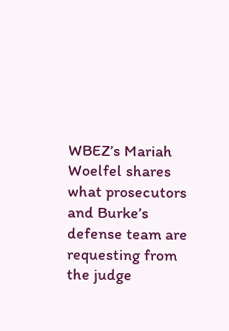WBEZ’s Mariah Woelfel shares what prosecutors and Burke’s defense team are requesting from the judge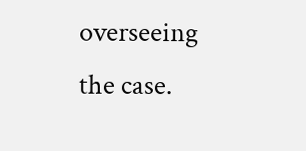overseeing the case.